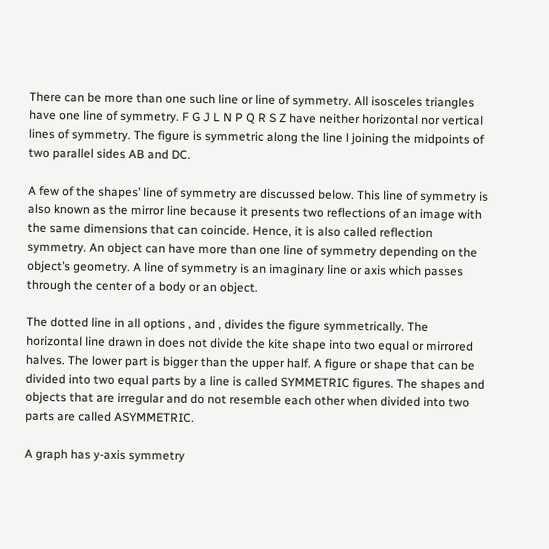There can be more than one such line or line of symmetry. All isosceles triangles have one line of symmetry. F G J L N P Q R S Z have neither horizontal nor vertical lines of symmetry. The figure is symmetric along the line l joining the midpoints of two parallel sides AB and DC.

A few of the shapes’ line of symmetry are discussed below. This line of symmetry is also known as the mirror line because it presents two reflections of an image with the same dimensions that can coincide. Hence, it is also called reflection symmetry. An object can have more than one line of symmetry depending on the object’s geometry. A line of symmetry is an imaginary line or axis which passes through the center of a body or an object.

The dotted line in all options , and , divides the figure symmetrically. The horizontal line drawn in does not divide the kite shape into two equal or mirrored halves. The lower part is bigger than the upper half. A figure or shape that can be divided into two equal parts by a line is called SYMMETRIC figures. The shapes and objects that are irregular and do not resemble each other when divided into two parts are called ASYMMETRIC.

A graph has y-axis symmetry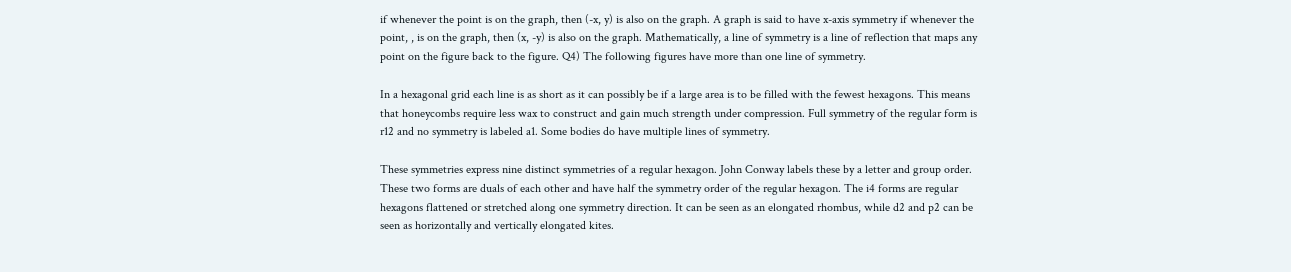if whenever the point is on the graph, then (-x, y) is also on the graph. A graph is said to have x-axis symmetry if whenever the point, , is on the graph, then (x, -y) is also on the graph. Mathematically, a line of symmetry is a line of reflection that maps any point on the figure back to the figure. Q4) The following figures have more than one line of symmetry.

In a hexagonal grid each line is as short as it can possibly be if a large area is to be filled with the fewest hexagons. This means that honeycombs require less wax to construct and gain much strength under compression. Full symmetry of the regular form is r12 and no symmetry is labeled a1. Some bodies do have multiple lines of symmetry.

These symmetries express nine distinct symmetries of a regular hexagon. John Conway labels these by a letter and group order. These two forms are duals of each other and have half the symmetry order of the regular hexagon. The i4 forms are regular hexagons flattened or stretched along one symmetry direction. It can be seen as an elongated rhombus, while d2 and p2 can be seen as horizontally and vertically elongated kites.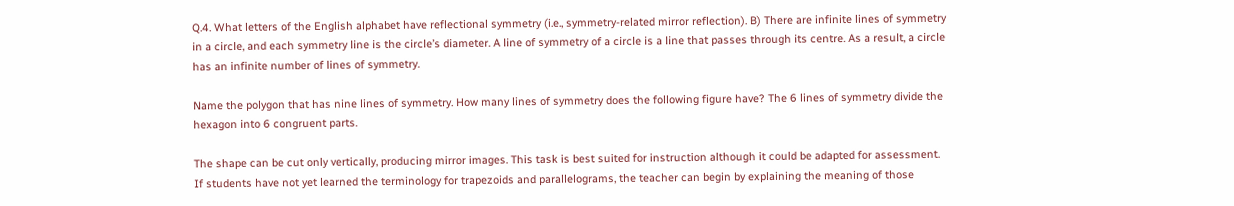Q.4. What letters of the English alphabet have reflectional symmetry (i.e., symmetry-related mirror reflection). B) There are infinite lines of symmetry in a circle, and each symmetry line is the circle’s diameter. A line of symmetry of a circle is a line that passes through its centre. As a result, a circle has an infinite number of lines of symmetry.

Name the polygon that has nine lines of symmetry. How many lines of symmetry does the following figure have? The 6 lines of symmetry divide the hexagon into 6 congruent parts.

The shape can be cut only vertically, producing mirror images. This task is best suited for instruction although it could be adapted for assessment. If students have not yet learned the terminology for trapezoids and parallelograms, the teacher can begin by explaining the meaning of those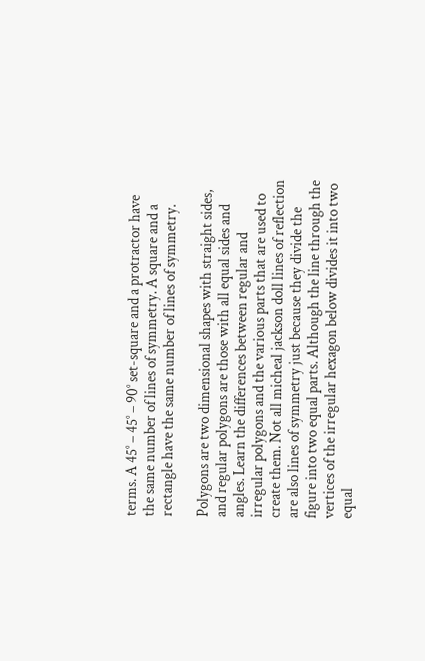terms. A 45° – 45° – 90° set-square and a protractor have the same number of lines of symmetry. A square and a rectangle have the same number of lines of symmetry.

Polygons are two dimensional shapes with straight sides, and regular polygons are those with all equal sides and angles. Learn the differences between regular and irregular polygons and the various parts that are used to create them. Not all micheal jackson doll lines of reflection are also lines of symmetry just because they divide the figure into two equal parts. Although the line through the vertices of the irregular hexagon below divides it into two equal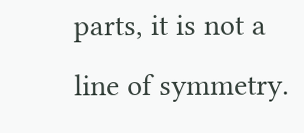parts, it is not a line of symmetry.